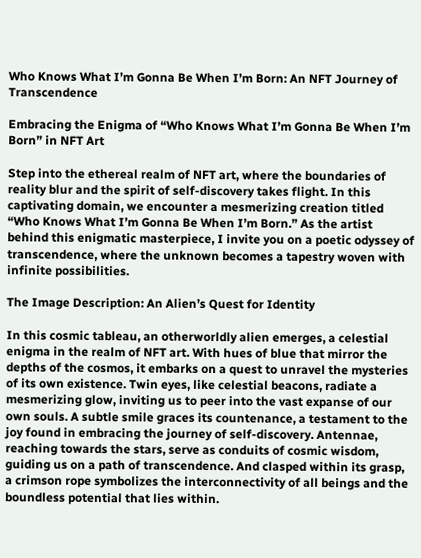Who Knows What I’m Gonna Be When I’m Born: An NFT Journey of Transcendence

Embracing the Enigma of “Who Knows What I’m Gonna Be When I’m Born” in NFT Art

Step into the ethereal realm of NFT art, where the boundaries of reality blur and the spirit of self-discovery takes flight. In this captivating domain, we encounter a mesmerizing creation titled “Who Knows What I’m Gonna Be When I’m Born.” As the artist behind this enigmatic masterpiece, I invite you on a poetic odyssey of transcendence, where the unknown becomes a tapestry woven with infinite possibilities.

The Image Description: An Alien’s Quest for Identity

In this cosmic tableau, an otherworldly alien emerges, a celestial enigma in the realm of NFT art. With hues of blue that mirror the depths of the cosmos, it embarks on a quest to unravel the mysteries of its own existence. Twin eyes, like celestial beacons, radiate a mesmerizing glow, inviting us to peer into the vast expanse of our own souls. A subtle smile graces its countenance, a testament to the joy found in embracing the journey of self-discovery. Antennae, reaching towards the stars, serve as conduits of cosmic wisdom, guiding us on a path of transcendence. And clasped within its grasp, a crimson rope symbolizes the interconnectivity of all beings and the boundless potential that lies within.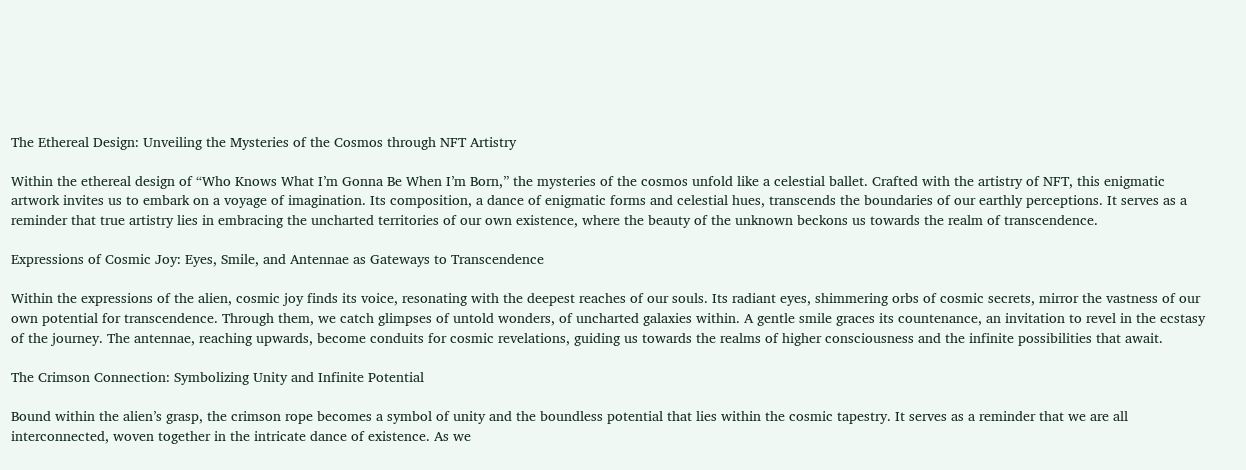The Ethereal Design: Unveiling the Mysteries of the Cosmos through NFT Artistry

Within the ethereal design of “Who Knows What I’m Gonna Be When I’m Born,” the mysteries of the cosmos unfold like a celestial ballet. Crafted with the artistry of NFT, this enigmatic artwork invites us to embark on a voyage of imagination. Its composition, a dance of enigmatic forms and celestial hues, transcends the boundaries of our earthly perceptions. It serves as a reminder that true artistry lies in embracing the uncharted territories of our own existence, where the beauty of the unknown beckons us towards the realm of transcendence.

Expressions of Cosmic Joy: Eyes, Smile, and Antennae as Gateways to Transcendence

Within the expressions of the alien, cosmic joy finds its voice, resonating with the deepest reaches of our souls. Its radiant eyes, shimmering orbs of cosmic secrets, mirror the vastness of our own potential for transcendence. Through them, we catch glimpses of untold wonders, of uncharted galaxies within. A gentle smile graces its countenance, an invitation to revel in the ecstasy of the journey. The antennae, reaching upwards, become conduits for cosmic revelations, guiding us towards the realms of higher consciousness and the infinite possibilities that await.

The Crimson Connection: Symbolizing Unity and Infinite Potential

Bound within the alien’s grasp, the crimson rope becomes a symbol of unity and the boundless potential that lies within the cosmic tapestry. It serves as a reminder that we are all interconnected, woven together in the intricate dance of existence. As we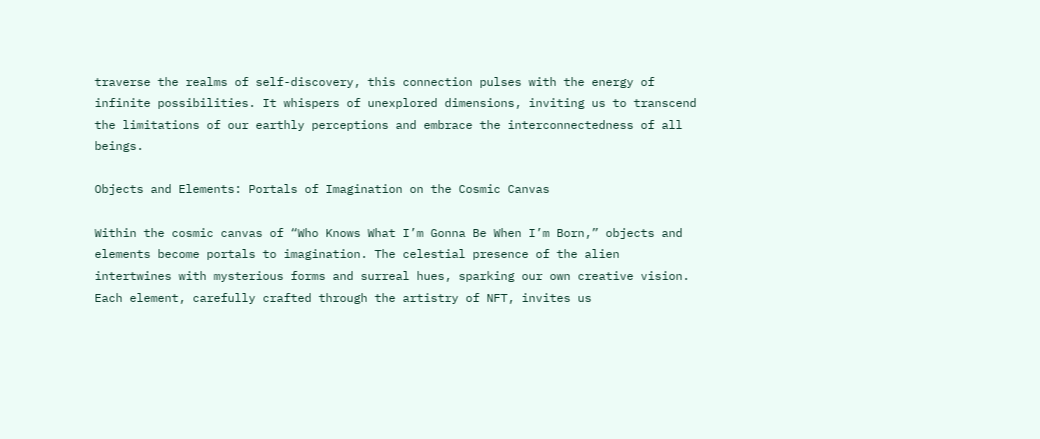traverse the realms of self-discovery, this connection pulses with the energy of infinite possibilities. It whispers of unexplored dimensions, inviting us to transcend the limitations of our earthly perceptions and embrace the interconnectedness of all beings.

Objects and Elements: Portals of Imagination on the Cosmic Canvas

Within the cosmic canvas of “Who Knows What I’m Gonna Be When I’m Born,” objects and elements become portals to imagination. The celestial presence of the alien intertwines with mysterious forms and surreal hues, sparking our own creative vision. Each element, carefully crafted through the artistry of NFT, invites us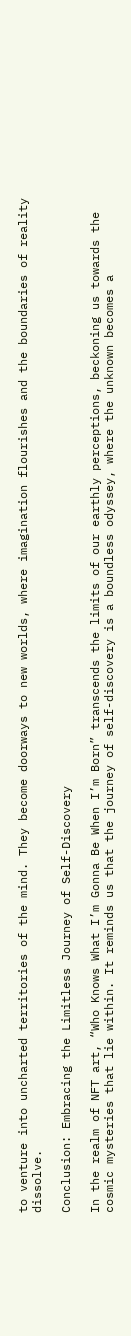to venture into uncharted territories of the mind. They become doorways to new worlds, where imagination flourishes and the boundaries of reality dissolve.

Conclusion: Embracing the Limitless Journey of Self-Discovery

In the realm of NFT art, “Who Knows What I’m Gonna Be When I’m Born” transcends the limits of our earthly perceptions, beckoning us towards the cosmic mysteries that lie within. It reminds us that the journey of self-discovery is a boundless odyssey, where the unknown becomes a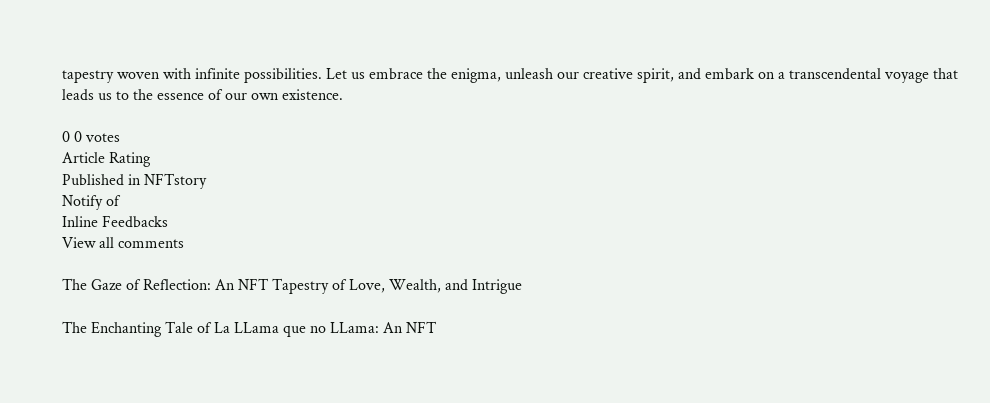tapestry woven with infinite possibilities. Let us embrace the enigma, unleash our creative spirit, and embark on a transcendental voyage that leads us to the essence of our own existence.

0 0 votes
Article Rating
Published in NFTstory
Notify of
Inline Feedbacks
View all comments

The Gaze of Reflection: An NFT Tapestry of Love, Wealth, and Intrigue

The Enchanting Tale of La LLama que no LLama: An NFT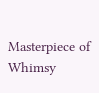Masterpiece of Whimsy